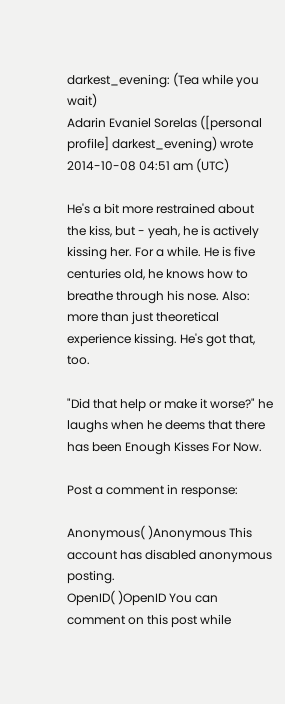darkest_evening: (Tea while you wait)
Adarin Evaniel Sorelas ([personal profile] darkest_evening) wrote 2014-10-08 04:51 am (UTC)

He's a bit more restrained about the kiss, but - yeah, he is actively kissing her. For a while. He is five centuries old, he knows how to breathe through his nose. Also: more than just theoretical experience kissing. He's got that, too.

"Did that help or make it worse?" he laughs when he deems that there has been Enough Kisses For Now.

Post a comment in response:

Anonymous( )Anonymous This account has disabled anonymous posting.
OpenID( )OpenID You can comment on this post while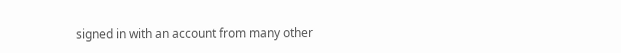signed in with an account from many other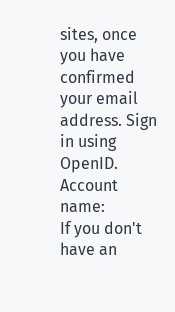sites, once you have confirmed your email address. Sign in using OpenID.
Account name:
If you don't have an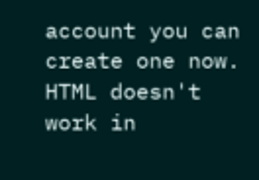account you can create one now.
HTML doesn't work in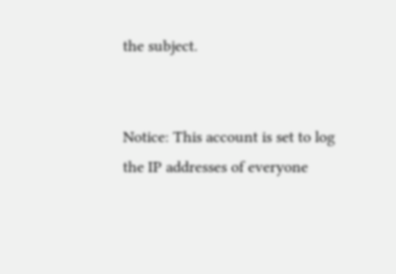the subject.


Notice: This account is set to log the IP addresses of everyone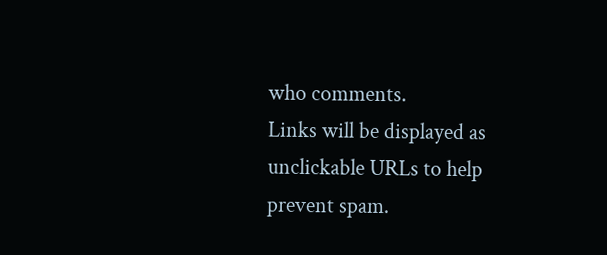who comments.
Links will be displayed as unclickable URLs to help prevent spam.